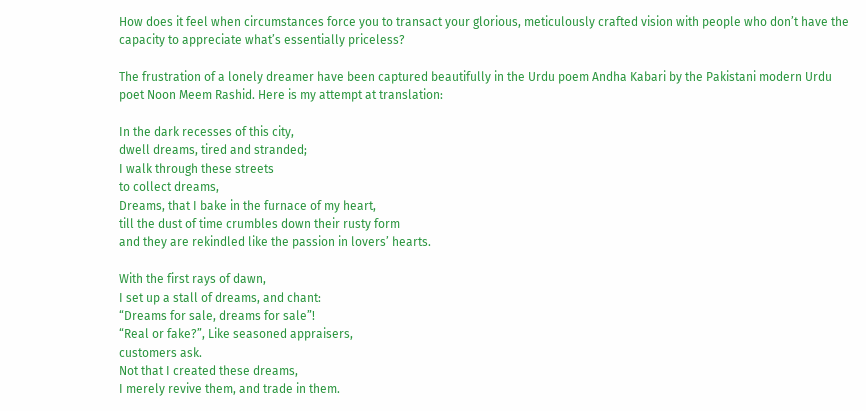How does it feel when circumstances force you to transact your glorious, meticulously crafted vision with people who don’t have the capacity to appreciate what’s essentially priceless?

The frustration of a lonely dreamer have been captured beautifully in the Urdu poem Andha Kabari by the Pakistani modern Urdu poet Noon Meem Rashid. Here is my attempt at translation:

In the dark recesses of this city,
dwell dreams, tired and stranded;
I walk through these streets
to collect dreams,
Dreams, that I bake in the furnace of my heart,
till the dust of time crumbles down their rusty form
and they are rekindled like the passion in lovers’ hearts.

With the first rays of dawn,
I set up a stall of dreams, and chant:
“Dreams for sale, dreams for sale”!
“Real or fake?”, Like seasoned appraisers,
customers ask.
Not that I created these dreams,
I merely revive them, and trade in them.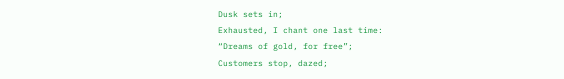Dusk sets in;
Exhausted, I chant one last time:
“Dreams of gold, for free”;
Customers stop, dazed;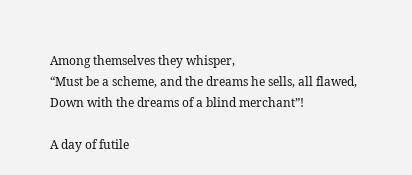Among themselves they whisper,
“Must be a scheme, and the dreams he sells, all flawed,
Down with the dreams of a blind merchant”!

A day of futile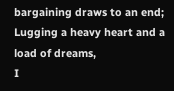bargaining draws to an end;
Lugging a heavy heart and a load of dreams,
I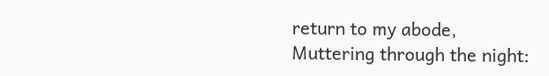return to my abode,
Muttering through the night: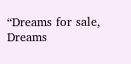“Dreams for sale,
Dreams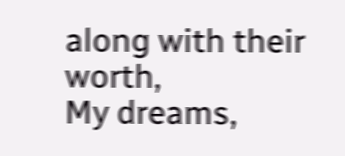along with their worth,
My dreams,